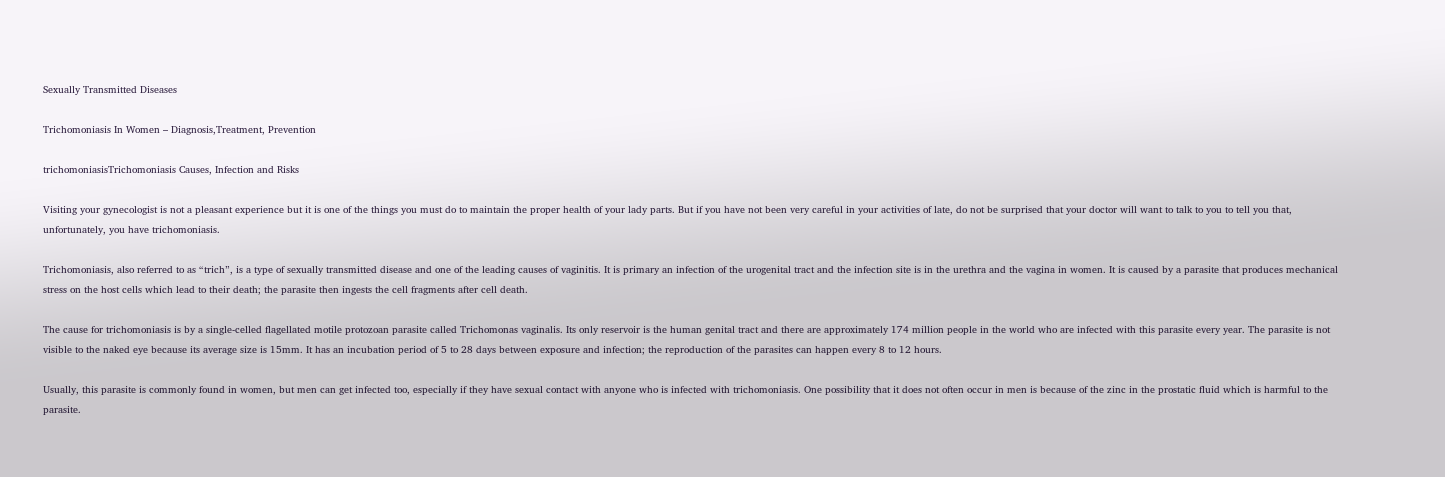Sexually Transmitted Diseases

Trichomoniasis In Women – Diagnosis,Treatment, Prevention

trichomoniasisTrichomoniasis Causes, Infection and Risks

Visiting your gynecologist is not a pleasant experience but it is one of the things you must do to maintain the proper health of your lady parts. But if you have not been very careful in your activities of late, do not be surprised that your doctor will want to talk to you to tell you that, unfortunately, you have trichomoniasis.

Trichomoniasis, also referred to as “trich”, is a type of sexually transmitted disease and one of the leading causes of vaginitis. It is primary an infection of the urogenital tract and the infection site is in the urethra and the vagina in women. It is caused by a parasite that produces mechanical stress on the host cells which lead to their death; the parasite then ingests the cell fragments after cell death.

The cause for trichomoniasis is by a single-celled flagellated motile protozoan parasite called Trichomonas vaginalis. Its only reservoir is the human genital tract and there are approximately 174 million people in the world who are infected with this parasite every year. The parasite is not visible to the naked eye because its average size is 15mm. It has an incubation period of 5 to 28 days between exposure and infection; the reproduction of the parasites can happen every 8 to 12 hours.

Usually, this parasite is commonly found in women, but men can get infected too, especially if they have sexual contact with anyone who is infected with trichomoniasis. One possibility that it does not often occur in men is because of the zinc in the prostatic fluid which is harmful to the parasite.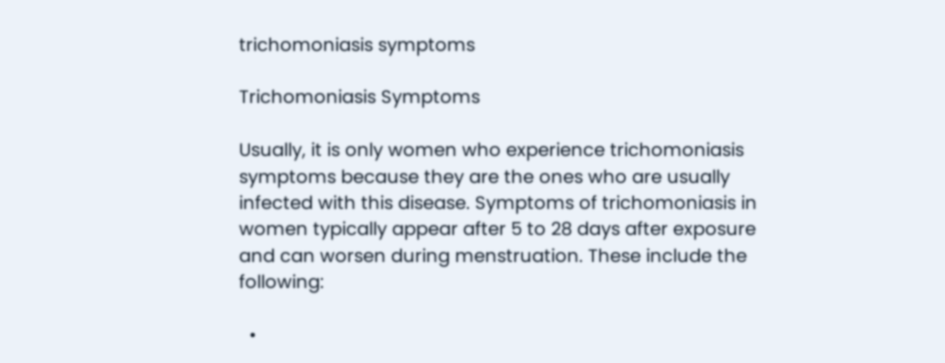trichomoniasis symptoms

Trichomoniasis Symptoms

Usually, it is only women who experience trichomoniasis symptoms because they are the ones who are usually infected with this disease. Symptoms of trichomoniasis in women typically appear after 5 to 28 days after exposure and can worsen during menstruation. These include the following:

  •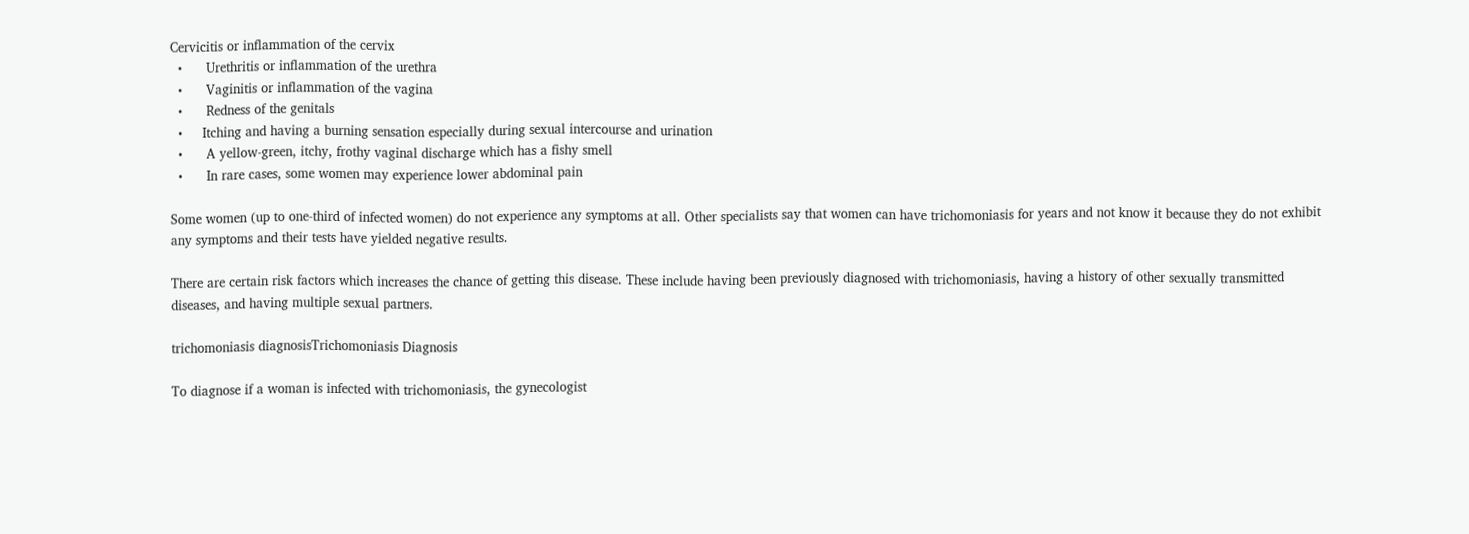Cervicitis or inflammation of the cervix
  •      Urethritis or inflammation of the urethra
  •      Vaginitis or inflammation of the vagina
  •      Redness of the genitals
  •     Itching and having a burning sensation especially during sexual intercourse and urination
  •      A yellow-green, itchy, frothy vaginal discharge which has a fishy smell
  •      In rare cases, some women may experience lower abdominal pain

Some women (up to one-third of infected women) do not experience any symptoms at all. Other specialists say that women can have trichomoniasis for years and not know it because they do not exhibit any symptoms and their tests have yielded negative results.

There are certain risk factors which increases the chance of getting this disease. These include having been previously diagnosed with trichomoniasis, having a history of other sexually transmitted diseases, and having multiple sexual partners.

trichomoniasis diagnosisTrichomoniasis Diagnosis

To diagnose if a woman is infected with trichomoniasis, the gynecologist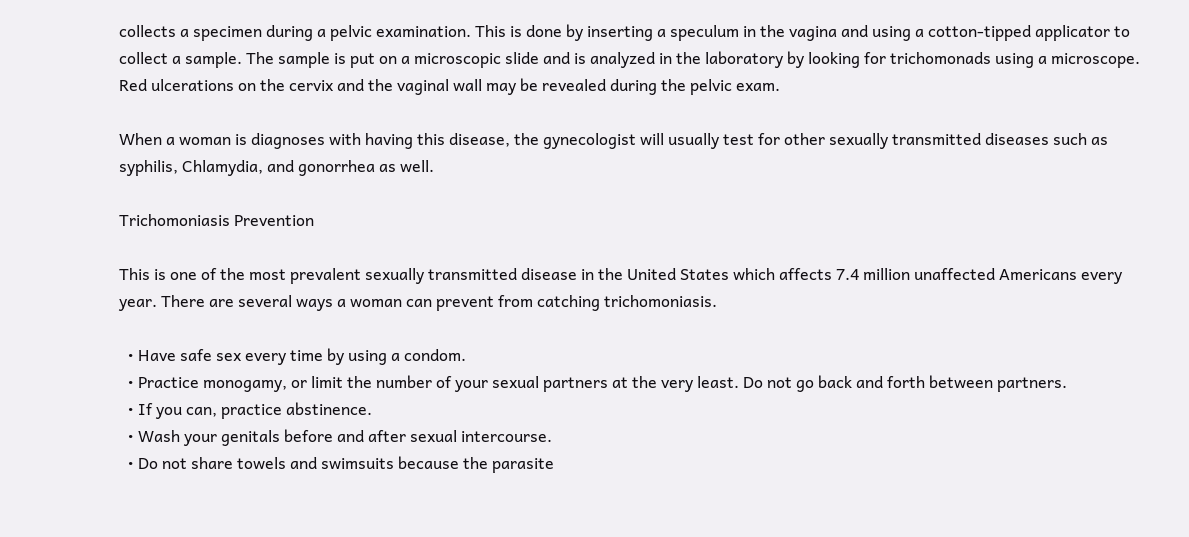collects a specimen during a pelvic examination. This is done by inserting a speculum in the vagina and using a cotton-tipped applicator to collect a sample. The sample is put on a microscopic slide and is analyzed in the laboratory by looking for trichomonads using a microscope. Red ulcerations on the cervix and the vaginal wall may be revealed during the pelvic exam.

When a woman is diagnoses with having this disease, the gynecologist will usually test for other sexually transmitted diseases such as syphilis, Chlamydia, and gonorrhea as well.

Trichomoniasis Prevention

This is one of the most prevalent sexually transmitted disease in the United States which affects 7.4 million unaffected Americans every year. There are several ways a woman can prevent from catching trichomoniasis.

  • Have safe sex every time by using a condom.
  • Practice monogamy, or limit the number of your sexual partners at the very least. Do not go back and forth between partners.
  • If you can, practice abstinence.
  • Wash your genitals before and after sexual intercourse.
  • Do not share towels and swimsuits because the parasite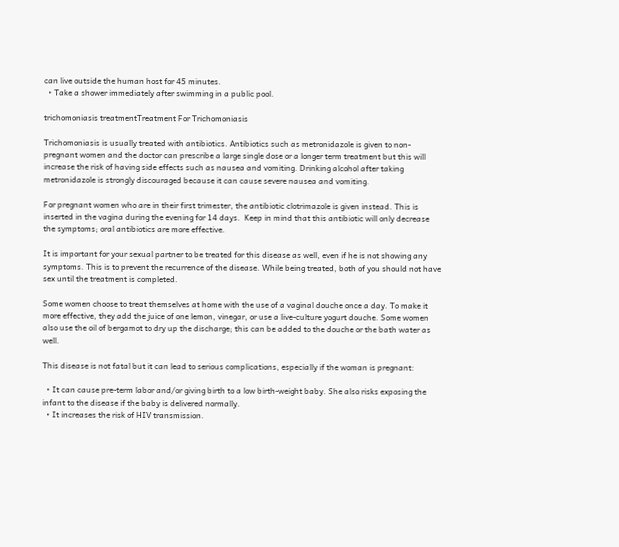can live outside the human host for 45 minutes.
  • Take a shower immediately after swimming in a public pool.

trichomoniasis treatmentTreatment For Trichomoniasis

Trichomoniasis is usually treated with antibiotics. Antibiotics such as metronidazole is given to non-pregnant women and the doctor can prescribe a large single dose or a longer term treatment but this will increase the risk of having side effects such as nausea and vomiting. Drinking alcohol after taking metronidazole is strongly discouraged because it can cause severe nausea and vomiting.

For pregnant women who are in their first trimester, the antibiotic clotrimazole is given instead. This is inserted in the vagina during the evening for 14 days.  Keep in mind that this antibiotic will only decrease the symptoms; oral antibiotics are more effective.

It is important for your sexual partner to be treated for this disease as well, even if he is not showing any symptoms. This is to prevent the recurrence of the disease. While being treated, both of you should not have sex until the treatment is completed.

Some women choose to treat themselves at home with the use of a vaginal douche once a day. To make it more effective, they add the juice of one lemon, vinegar, or use a live-culture yogurt douche. Some women also use the oil of bergamot to dry up the discharge; this can be added to the douche or the bath water as well.

This disease is not fatal but it can lead to serious complications, especially if the woman is pregnant:

  • It can cause pre-term labor and/or giving birth to a low birth-weight baby. She also risks exposing the infant to the disease if the baby is delivered normally.
  • It increases the risk of HIV transmission.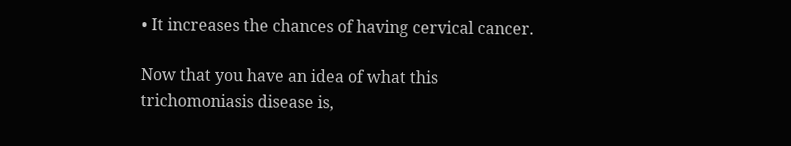• It increases the chances of having cervical cancer.

Now that you have an idea of what this trichomoniasis disease is,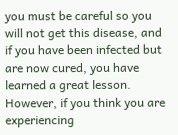you must be careful so you will not get this disease, and if you have been infected but are now cured, you have learned a great lesson. However, if you think you are experiencing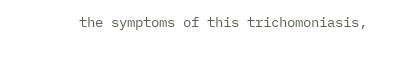the symptoms of this trichomoniasis,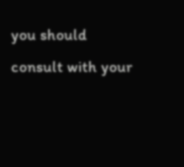you should consult with your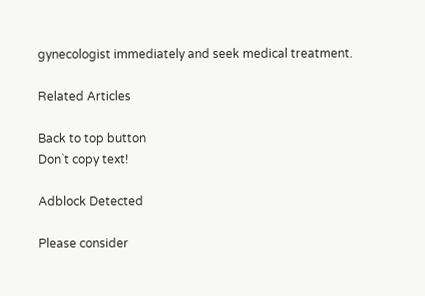gynecologist immediately and seek medical treatment.

Related Articles

Back to top button
Don`t copy text!

Adblock Detected

Please consider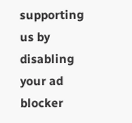supporting us by disabling your ad blocker